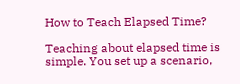How to Teach Elapsed Time?

Teaching about elapsed time is simple. You set up a scenario,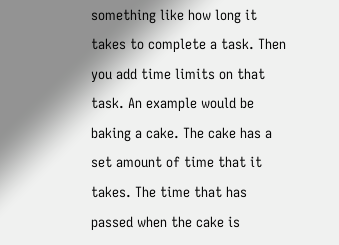something like how long it takes to complete a task. Then you add time limits on that task. An example would be baking a cake. The cake has a set amount of time that it takes. The time that has passed when the cake is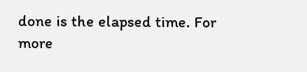done is the elapsed time. For more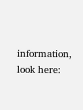information, look here: